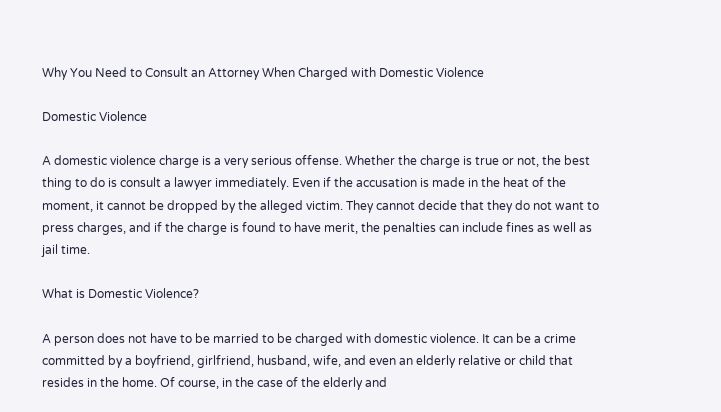Why You Need to Consult an Attorney When Charged with Domestic Violence

Domestic Violence

A domestic violence charge is a very serious offense. Whether the charge is true or not, the best thing to do is consult a lawyer immediately. Even if the accusation is made in the heat of the moment, it cannot be dropped by the alleged victim. They cannot decide that they do not want to press charges, and if the charge is found to have merit, the penalties can include fines as well as jail time.

What is Domestic Violence?

A person does not have to be married to be charged with domestic violence. It can be a crime committed by a boyfriend, girlfriend, husband, wife, and even an elderly relative or child that resides in the home. Of course, in the case of the elderly and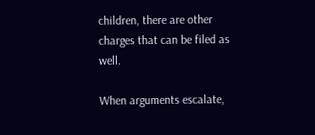children, there are other charges that can be filed as well.

When arguments escalate,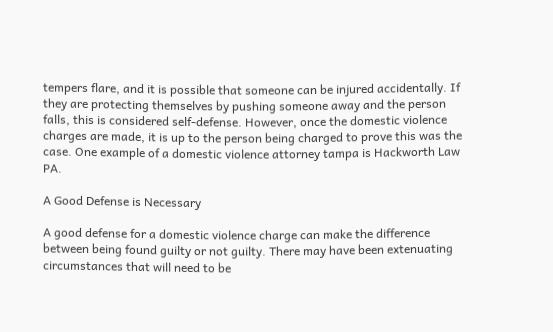tempers flare, and it is possible that someone can be injured accidentally. If they are protecting themselves by pushing someone away and the person falls, this is considered self-defense. However, once the domestic violence charges are made, it is up to the person being charged to prove this was the case. One example of a domestic violence attorney tampa is Hackworth Law PA.

A Good Defense is Necessary

A good defense for a domestic violence charge can make the difference between being found guilty or not guilty. There may have been extenuating circumstances that will need to be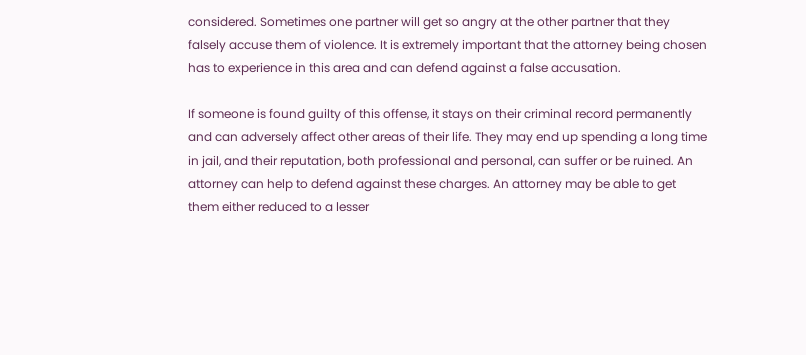considered. Sometimes one partner will get so angry at the other partner that they falsely accuse them of violence. It is extremely important that the attorney being chosen has to experience in this area and can defend against a false accusation.

If someone is found guilty of this offense, it stays on their criminal record permanently and can adversely affect other areas of their life. They may end up spending a long time in jail, and their reputation, both professional and personal, can suffer or be ruined. An attorney can help to defend against these charges. An attorney may be able to get them either reduced to a lesser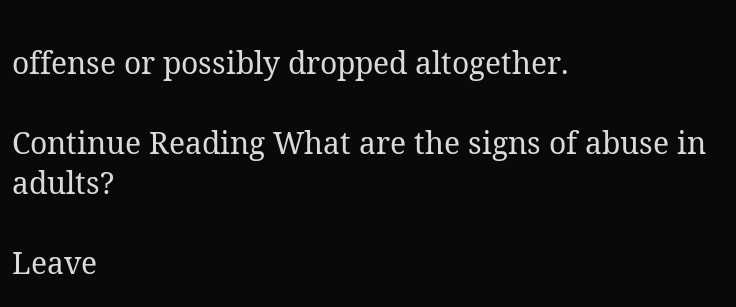offense or possibly dropped altogether.

Continue Reading What are the signs of abuse in adults?

Leave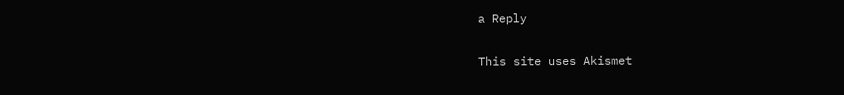a Reply

This site uses Akismet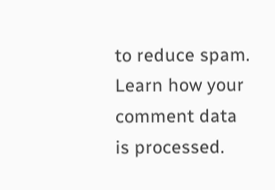to reduce spam. Learn how your comment data is processed.